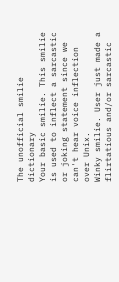The unofficial smilie dictionary
Your basic smilie. This smilie is used to inflect a sarcastic or joking statement since we can't hear voice inflection over Unix.
Winky smilie. User just made a flirtatious and/or sarcastic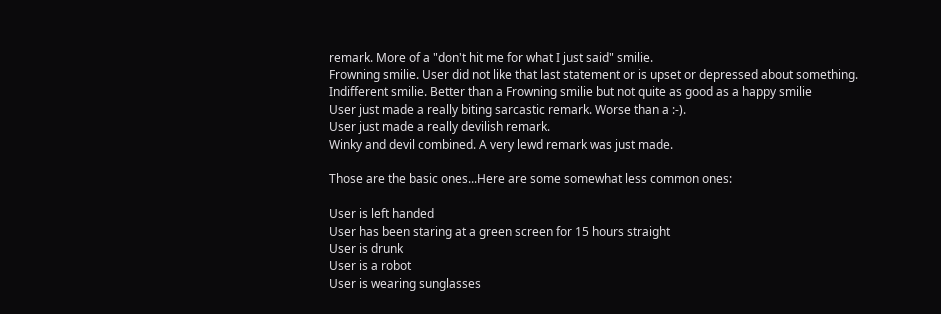remark. More of a "don't hit me for what I just said" smilie.
Frowning smilie. User did not like that last statement or is upset or depressed about something.
Indifferent smilie. Better than a Frowning smilie but not quite as good as a happy smilie
User just made a really biting sarcastic remark. Worse than a :-).
User just made a really devilish remark.
Winky and devil combined. A very lewd remark was just made.

Those are the basic ones...Here are some somewhat less common ones:

User is left handed
User has been staring at a green screen for 15 hours straight
User is drunk
User is a robot
User is wearing sunglasses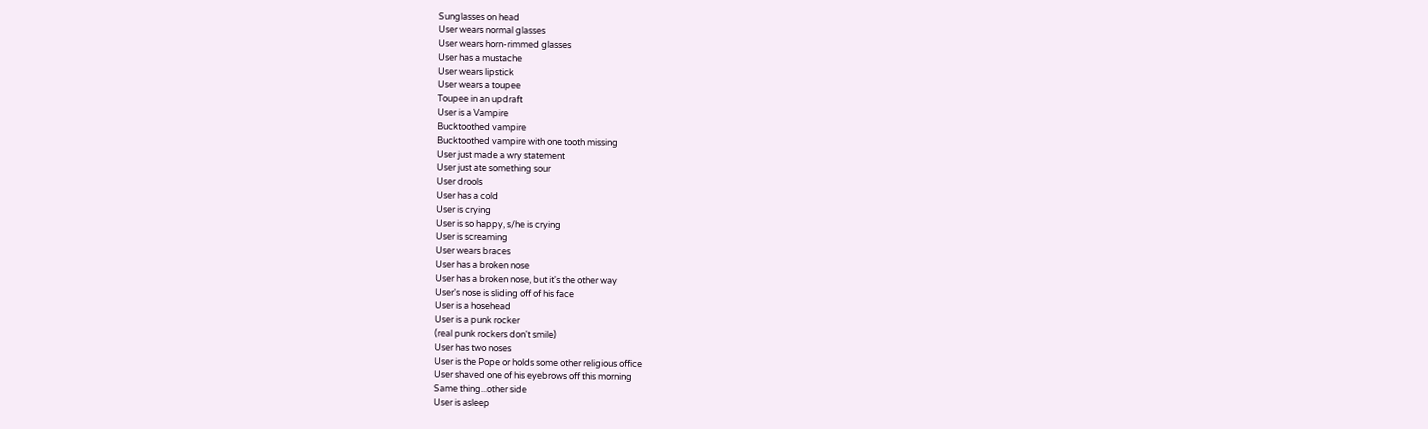Sunglasses on head
User wears normal glasses
User wears horn-rimmed glasses
User has a mustache
User wears lipstick
User wears a toupee
Toupee in an updraft
User is a Vampire
Bucktoothed vampire
Bucktoothed vampire with one tooth missing
User just made a wry statement
User just ate something sour
User drools
User has a cold
User is crying
User is so happy, s/he is crying
User is screaming
User wears braces
User has a broken nose
User has a broken nose, but it's the other way
User's nose is sliding off of his face
User is a hosehead
User is a punk rocker
(real punk rockers don't smile)
User has two noses
User is the Pope or holds some other religious office
User shaved one of his eyebrows off this morning
Same thing...other side
User is asleep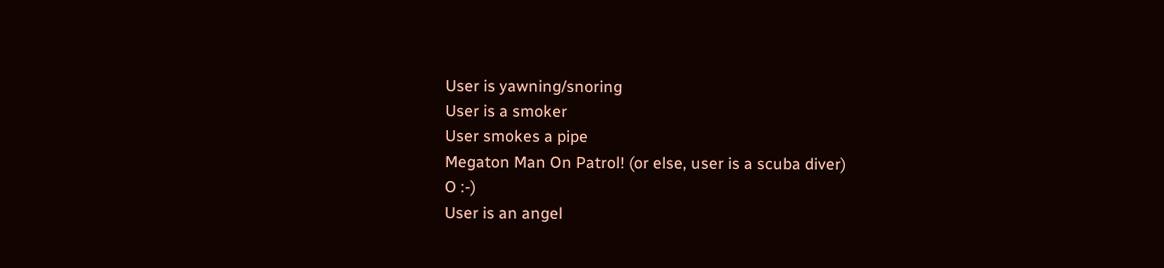User is yawning/snoring
User is a smoker
User smokes a pipe
Megaton Man On Patrol! (or else, user is a scuba diver)
O :-)
User is an angel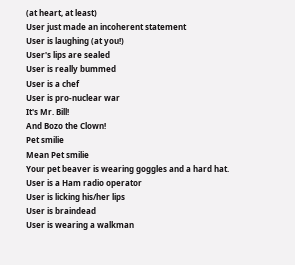(at heart, at least)
User just made an incoherent statement
User is laughing (at you!)
User's lips are sealed
User is really bummed
User is a chef
User is pro-nuclear war
It's Mr. Bill!
And Bozo the Clown!
Pet smilie
Mean Pet smilie
Your pet beaver is wearing goggles and a hard hat.
User is a Ham radio operator
User is licking his/her lips
User is braindead
User is wearing a walkman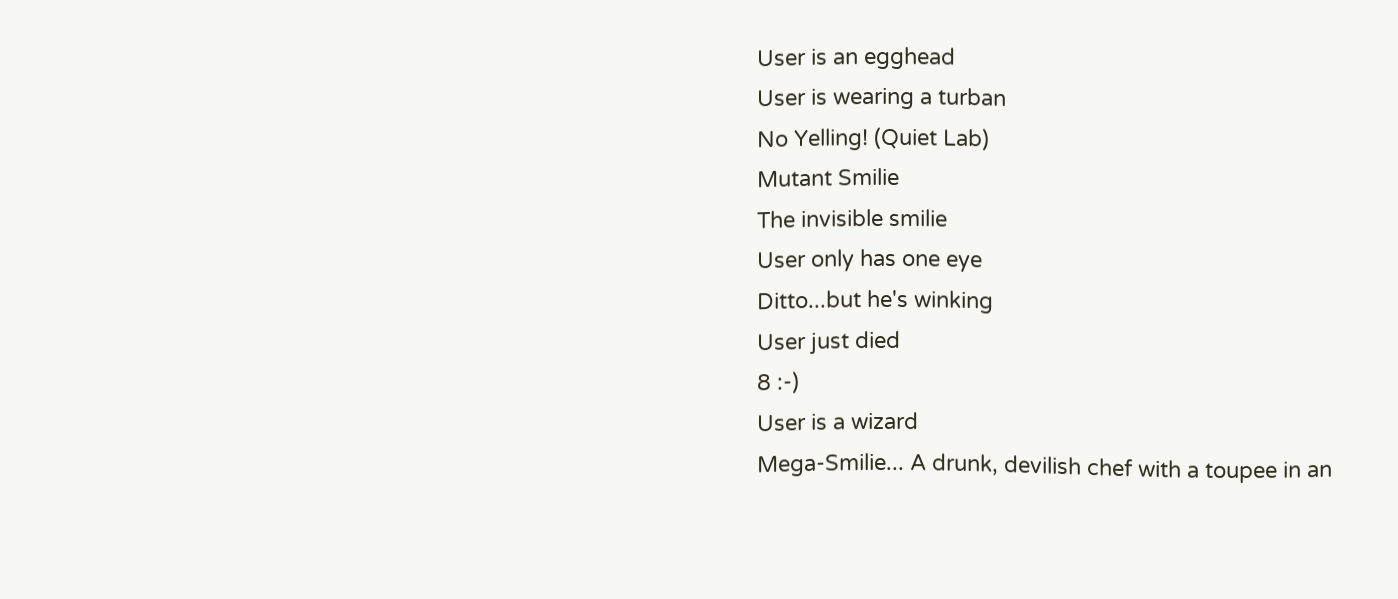User is an egghead
User is wearing a turban
No Yelling! (Quiet Lab)
Mutant Smilie
The invisible smilie
User only has one eye
Ditto...but he's winking
User just died
8 :-)
User is a wizard
Mega-Smilie... A drunk, devilish chef with a toupee in an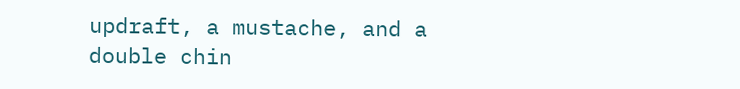updraft, a mustache, and a double chin